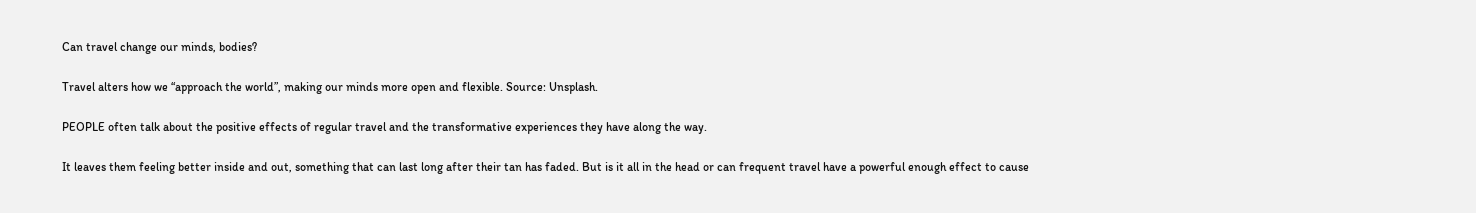Can travel change our minds, bodies?

Travel alters how we “approach the world”, making our minds more open and flexible. Source: Unsplash.

PEOPLE often talk about the positive effects of regular travel and the transformative experiences they have along the way.

It leaves them feeling better inside and out, something that can last long after their tan has faded. But is it all in the head or can frequent travel have a powerful enough effect to cause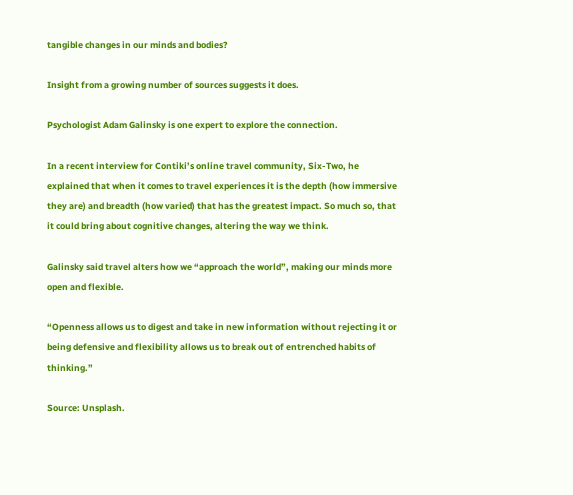tangible changes in our minds and bodies?

Insight from a growing number of sources suggests it does.

Psychologist Adam Galinsky is one expert to explore the connection.

In a recent interview for Contiki’s online travel community, Six-Two, he explained that when it comes to travel experiences it is the depth (how immersive they are) and breadth (how varied) that has the greatest impact. So much so, that it could bring about cognitive changes, altering the way we think.

Galinsky said travel alters how we “approach the world”, making our minds more open and flexible.

“Openness allows us to digest and take in new information without rejecting it or being defensive and flexibility allows us to break out of entrenched habits of thinking.”

Source: Unsplash.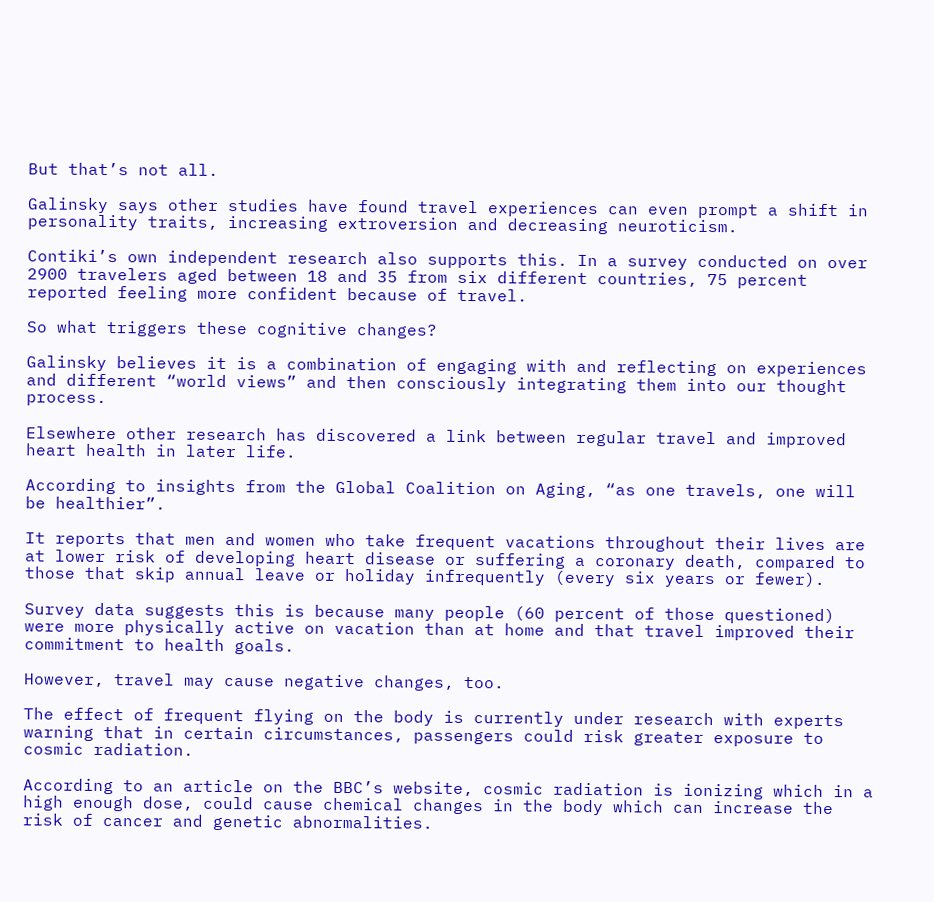But that’s not all.

Galinsky says other studies have found travel experiences can even prompt a shift in personality traits, increasing extroversion and decreasing neuroticism.

Contiki’s own independent research also supports this. In a survey conducted on over 2900 travelers aged between 18 and 35 from six different countries, 75 percent reported feeling more confident because of travel.

So what triggers these cognitive changes?

Galinsky believes it is a combination of engaging with and reflecting on experiences and different “world views” and then consciously integrating them into our thought process.

Elsewhere other research has discovered a link between regular travel and improved heart health in later life.

According to insights from the Global Coalition on Aging, “as one travels, one will be healthier”.

It reports that men and women who take frequent vacations throughout their lives are at lower risk of developing heart disease or suffering a coronary death, compared to those that skip annual leave or holiday infrequently (every six years or fewer).

Survey data suggests this is because many people (60 percent of those questioned) were more physically active on vacation than at home and that travel improved their commitment to health goals.

However, travel may cause negative changes, too.

The effect of frequent flying on the body is currently under research with experts warning that in certain circumstances, passengers could risk greater exposure to cosmic radiation.

According to an article on the BBC’s website, cosmic radiation is ionizing which in a high enough dose, could cause chemical changes in the body which can increase the risk of cancer and genetic abnormalities.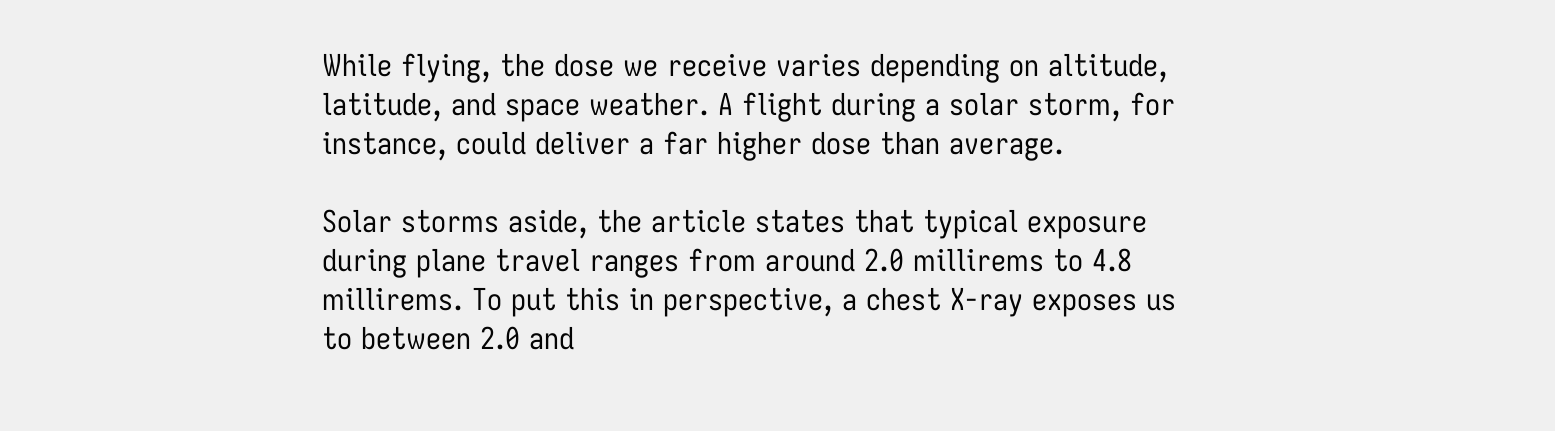While flying, the dose we receive varies depending on altitude, latitude, and space weather. A flight during a solar storm, for instance, could deliver a far higher dose than average.

Solar storms aside, the article states that typical exposure during plane travel ranges from around 2.0 millirems to 4.8 millirems. To put this in perspective, a chest X-ray exposes us to between 2.0 and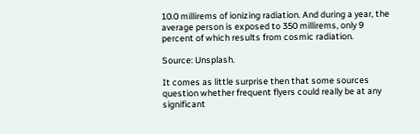10.0 millirems of ionizing radiation. And during a year, the average person is exposed to 350 millirems, only 9 percent of which results from cosmic radiation.

Source: Unsplash.

It comes as little surprise then that some sources question whether frequent flyers could really be at any significant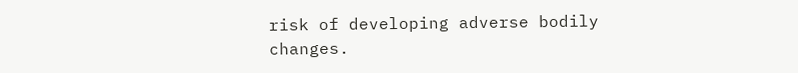risk of developing adverse bodily changes.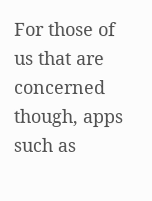For those of us that are concerned though, apps such as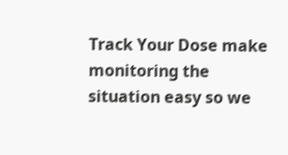Track Your Dose make monitoring the situation easy so we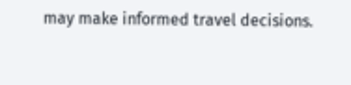may make informed travel decisions.